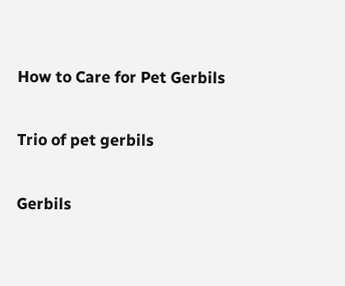How to Care for Pet Gerbils

Trio of pet gerbils

Gerbils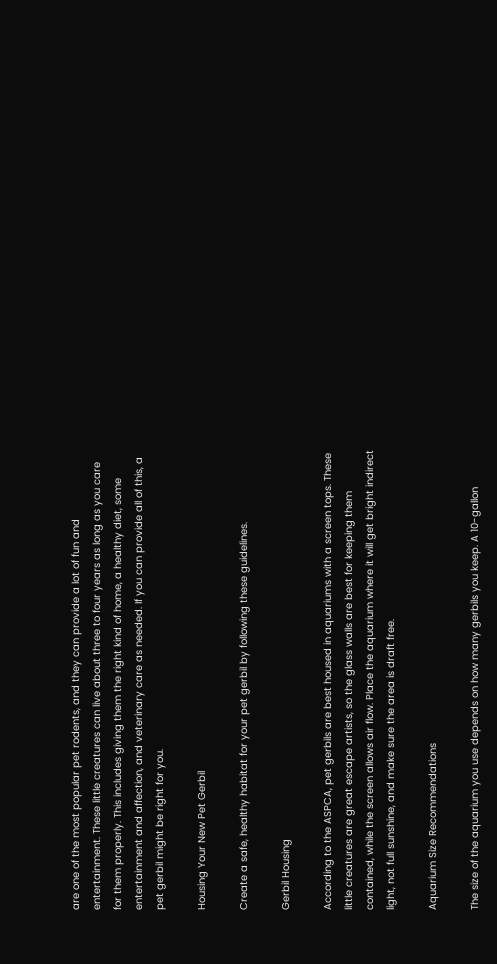are one of the most popular pet rodents, and they can provide a lot of fun and entertainment. These little creatures can live about three to four years as long as you care for them properly. This includes giving them the right kind of home, a healthy diet, some entertainment and affection, and veterinary care as needed. If you can provide all of this, a pet gerbil might be right for you.

Housing Your New Pet Gerbil

Create a safe, healthy habitat for your pet gerbil by following these guidelines.

Gerbil Housing

According to the ASPCA, pet gerbils are best housed in aquariums with a screen tops. These little creatures are great escape artists, so the glass walls are best for keeping them contained, while the screen allows air flow. Place the aquarium where it will get bright indirect light, not full sunshine, and make sure the area is draft free.

Aquarium Size Recommendations

The size of the aquarium you use depends on how many gerbils you keep. A 10-gallon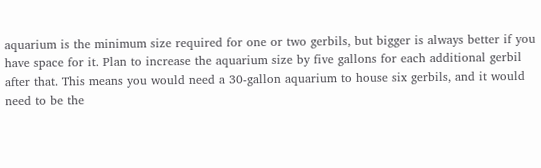aquarium is the minimum size required for one or two gerbils, but bigger is always better if you have space for it. Plan to increase the aquarium size by five gallons for each additional gerbil after that. This means you would need a 30-gallon aquarium to house six gerbils, and it would need to be the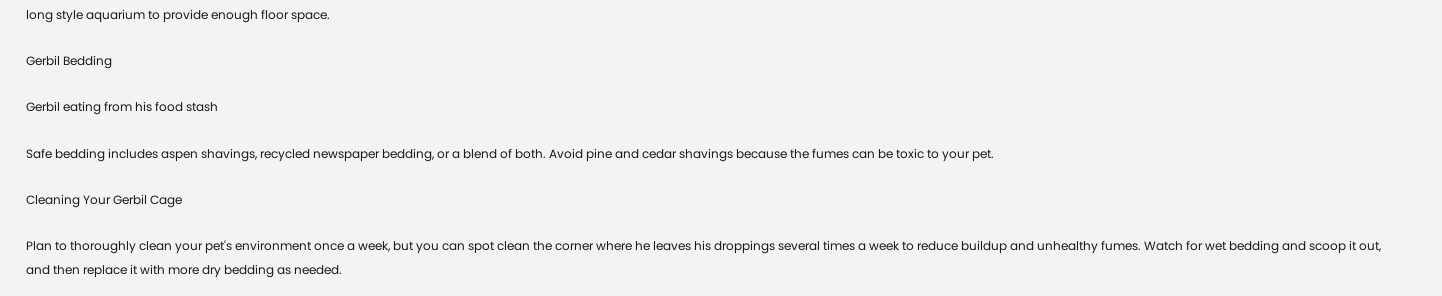long style aquarium to provide enough floor space.

Gerbil Bedding

Gerbil eating from his food stash

Safe bedding includes aspen shavings, recycled newspaper bedding, or a blend of both. Avoid pine and cedar shavings because the fumes can be toxic to your pet.

Cleaning Your Gerbil Cage

Plan to thoroughly clean your pet's environment once a week, but you can spot clean the corner where he leaves his droppings several times a week to reduce buildup and unhealthy fumes. Watch for wet bedding and scoop it out, and then replace it with more dry bedding as needed.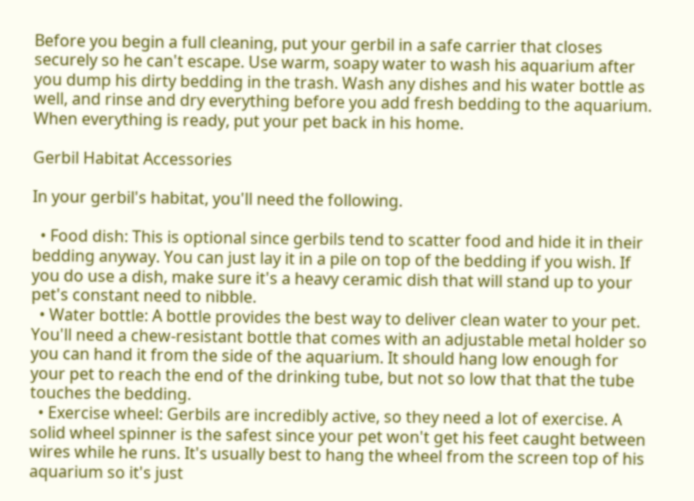Before you begin a full cleaning, put your gerbil in a safe carrier that closes securely so he can't escape. Use warm, soapy water to wash his aquarium after you dump his dirty bedding in the trash. Wash any dishes and his water bottle as well, and rinse and dry everything before you add fresh bedding to the aquarium. When everything is ready, put your pet back in his home.

Gerbil Habitat Accessories

In your gerbil's habitat, you'll need the following.

  • Food dish: This is optional since gerbils tend to scatter food and hide it in their bedding anyway. You can just lay it in a pile on top of the bedding if you wish. If you do use a dish, make sure it's a heavy ceramic dish that will stand up to your pet's constant need to nibble.
  • Water bottle: A bottle provides the best way to deliver clean water to your pet. You'll need a chew-resistant bottle that comes with an adjustable metal holder so you can hand it from the side of the aquarium. It should hang low enough for your pet to reach the end of the drinking tube, but not so low that that the tube touches the bedding.
  • Exercise wheel: Gerbils are incredibly active, so they need a lot of exercise. A solid wheel spinner is the safest since your pet won't get his feet caught between wires while he runs. It's usually best to hang the wheel from the screen top of his aquarium so it's just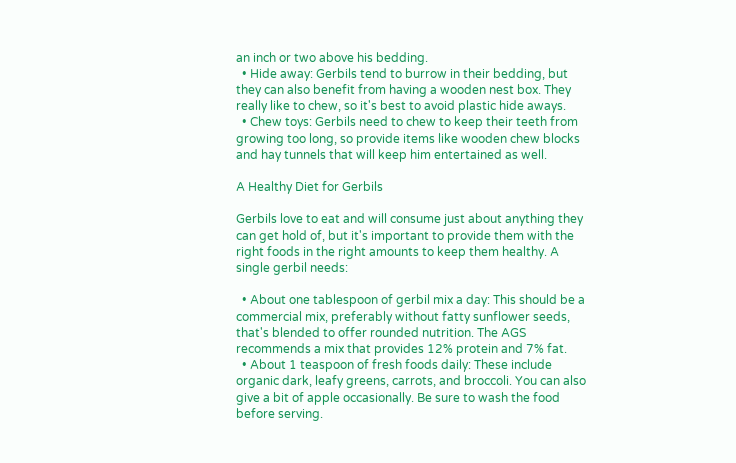an inch or two above his bedding.
  • Hide away: Gerbils tend to burrow in their bedding, but they can also benefit from having a wooden nest box. They really like to chew, so it's best to avoid plastic hide aways.
  • Chew toys: Gerbils need to chew to keep their teeth from growing too long, so provide items like wooden chew blocks and hay tunnels that will keep him entertained as well.

A Healthy Diet for Gerbils

Gerbils love to eat and will consume just about anything they can get hold of, but it's important to provide them with the right foods in the right amounts to keep them healthy. A single gerbil needs:

  • About one tablespoon of gerbil mix a day: This should be a commercial mix, preferably without fatty sunflower seeds, that's blended to offer rounded nutrition. The AGS recommends a mix that provides 12% protein and 7% fat.
  • About 1 teaspoon of fresh foods daily: These include organic dark, leafy greens, carrots, and broccoli. You can also give a bit of apple occasionally. Be sure to wash the food before serving.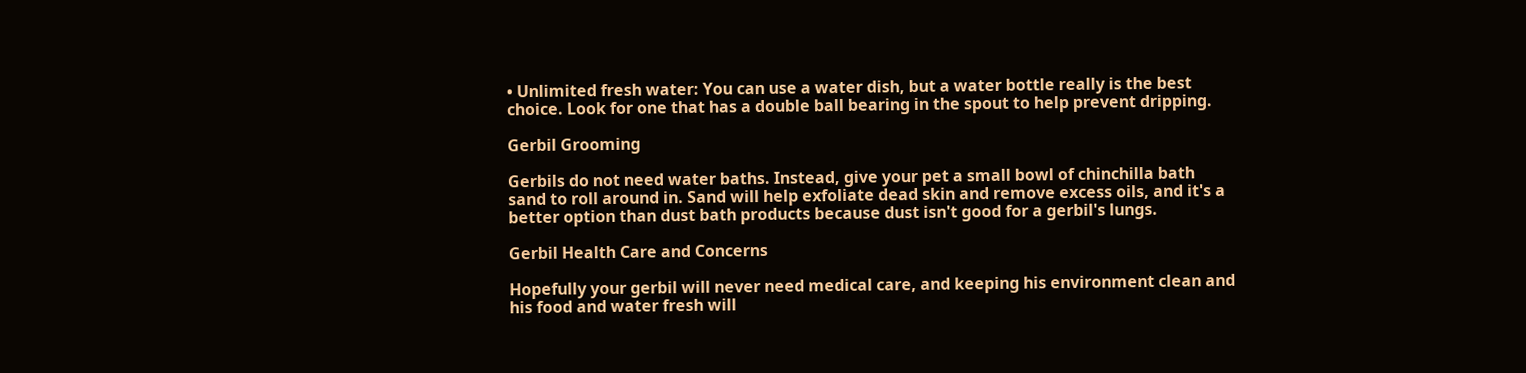• Unlimited fresh water: You can use a water dish, but a water bottle really is the best choice. Look for one that has a double ball bearing in the spout to help prevent dripping.

Gerbil Grooming

Gerbils do not need water baths. Instead, give your pet a small bowl of chinchilla bath sand to roll around in. Sand will help exfoliate dead skin and remove excess oils, and it's a better option than dust bath products because dust isn't good for a gerbil's lungs.

Gerbil Health Care and Concerns

Hopefully your gerbil will never need medical care, and keeping his environment clean and his food and water fresh will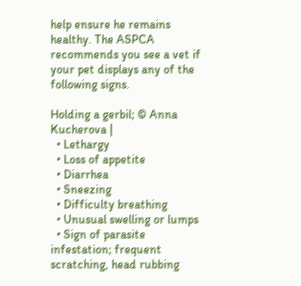help ensure he remains healthy. The ASPCA recommends you see a vet if your pet displays any of the following signs.

Holding a gerbil; © Anna Kucherova |
  • Lethargy
  • Loss of appetite
  • Diarrhea
  • Sneezing
  • Difficulty breathing
  • Unusual swelling or lumps
  • Sign of parasite infestation; frequent scratching, head rubbing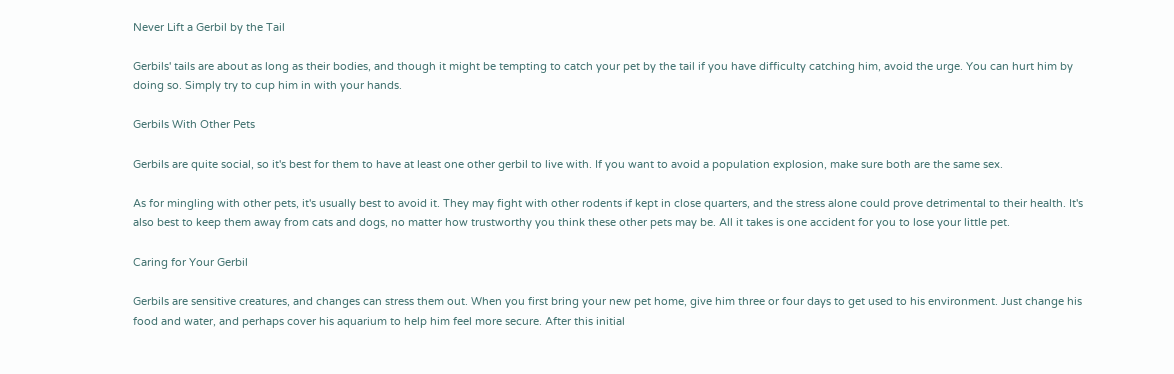Never Lift a Gerbil by the Tail

Gerbils' tails are about as long as their bodies, and though it might be tempting to catch your pet by the tail if you have difficulty catching him, avoid the urge. You can hurt him by doing so. Simply try to cup him in with your hands.

Gerbils With Other Pets

Gerbils are quite social, so it's best for them to have at least one other gerbil to live with. If you want to avoid a population explosion, make sure both are the same sex.

As for mingling with other pets, it's usually best to avoid it. They may fight with other rodents if kept in close quarters, and the stress alone could prove detrimental to their health. It's also best to keep them away from cats and dogs, no matter how trustworthy you think these other pets may be. All it takes is one accident for you to lose your little pet.

Caring for Your Gerbil

Gerbils are sensitive creatures, and changes can stress them out. When you first bring your new pet home, give him three or four days to get used to his environment. Just change his food and water, and perhaps cover his aquarium to help him feel more secure. After this initial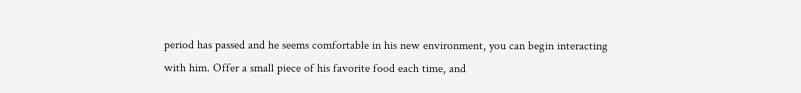period has passed and he seems comfortable in his new environment, you can begin interacting with him. Offer a small piece of his favorite food each time, and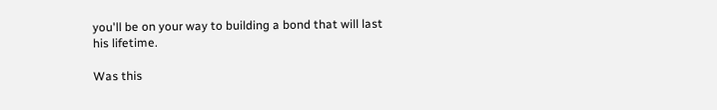you'll be on your way to building a bond that will last his lifetime.

Was this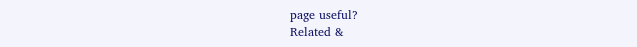page useful?
Related &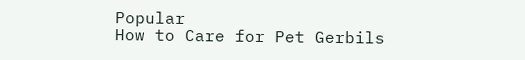Popular
How to Care for Pet Gerbils